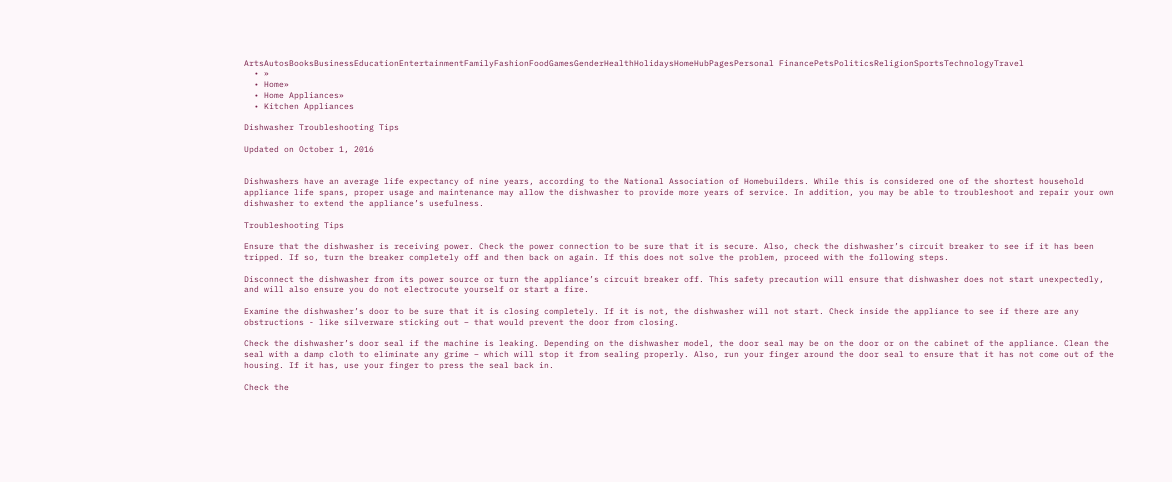ArtsAutosBooksBusinessEducationEntertainmentFamilyFashionFoodGamesGenderHealthHolidaysHomeHubPagesPersonal FinancePetsPoliticsReligionSportsTechnologyTravel
  • »
  • Home»
  • Home Appliances»
  • Kitchen Appliances

Dishwasher Troubleshooting Tips

Updated on October 1, 2016


Dishwashers have an average life expectancy of nine years, according to the National Association of Homebuilders. While this is considered one of the shortest household appliance life spans, proper usage and maintenance may allow the dishwasher to provide more years of service. In addition, you may be able to troubleshoot and repair your own dishwasher to extend the appliance’s usefulness.

Troubleshooting Tips

Ensure that the dishwasher is receiving power. Check the power connection to be sure that it is secure. Also, check the dishwasher’s circuit breaker to see if it has been tripped. If so, turn the breaker completely off and then back on again. If this does not solve the problem, proceed with the following steps.

Disconnect the dishwasher from its power source or turn the appliance’s circuit breaker off. This safety precaution will ensure that dishwasher does not start unexpectedly, and will also ensure you do not electrocute yourself or start a fire.

Examine the dishwasher’s door to be sure that it is closing completely. If it is not, the dishwasher will not start. Check inside the appliance to see if there are any obstructions - like silverware sticking out – that would prevent the door from closing.

Check the dishwasher’s door seal if the machine is leaking. Depending on the dishwasher model, the door seal may be on the door or on the cabinet of the appliance. Clean the seal with a damp cloth to eliminate any grime – which will stop it from sealing properly. Also, run your finger around the door seal to ensure that it has not come out of the housing. If it has, use your finger to press the seal back in.

Check the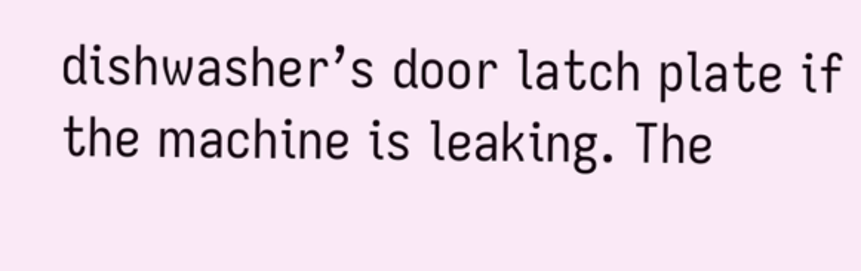dishwasher’s door latch plate if the machine is leaking. The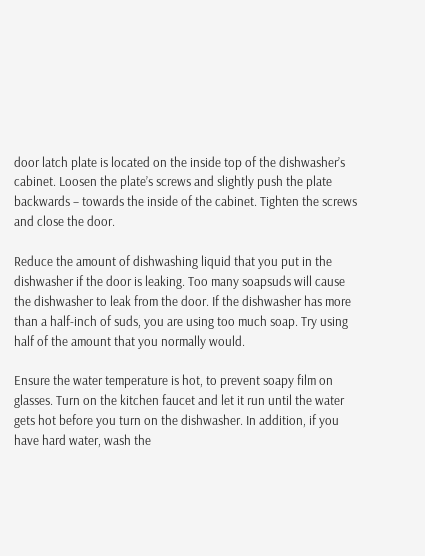door latch plate is located on the inside top of the dishwasher’s cabinet. Loosen the plate’s screws and slightly push the plate backwards – towards the inside of the cabinet. Tighten the screws and close the door.

Reduce the amount of dishwashing liquid that you put in the dishwasher if the door is leaking. Too many soapsuds will cause the dishwasher to leak from the door. If the dishwasher has more than a half-inch of suds, you are using too much soap. Try using half of the amount that you normally would.

Ensure the water temperature is hot, to prevent soapy film on glasses. Turn on the kitchen faucet and let it run until the water gets hot before you turn on the dishwasher. In addition, if you have hard water, wash the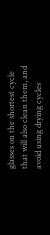glasses on the shortest cycle that will also clean them, and avoid using drying cycles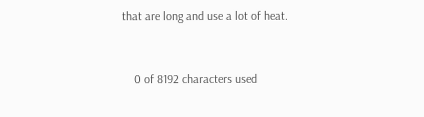that are long and use a lot of heat.


    0 of 8192 characters used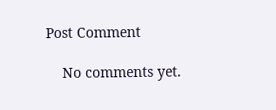Post Comment

    No comments yet.